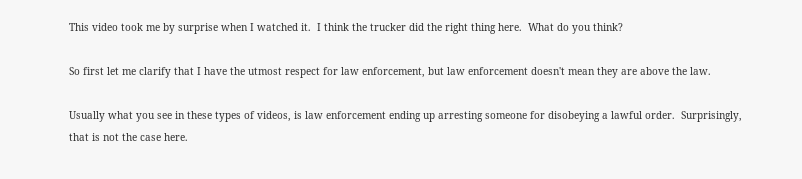This video took me by surprise when I watched it.  I think the trucker did the right thing here.  What do you think?

So first let me clarify that I have the utmost respect for law enforcement, but law enforcement doesn't mean they are above the law.

Usually what you see in these types of videos, is law enforcement ending up arresting someone for disobeying a lawful order.  Surprisingly, that is not the case here.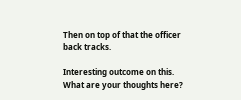Then on top of that the officer back tracks.

Interesting outcome on this.  What are your thoughts here?